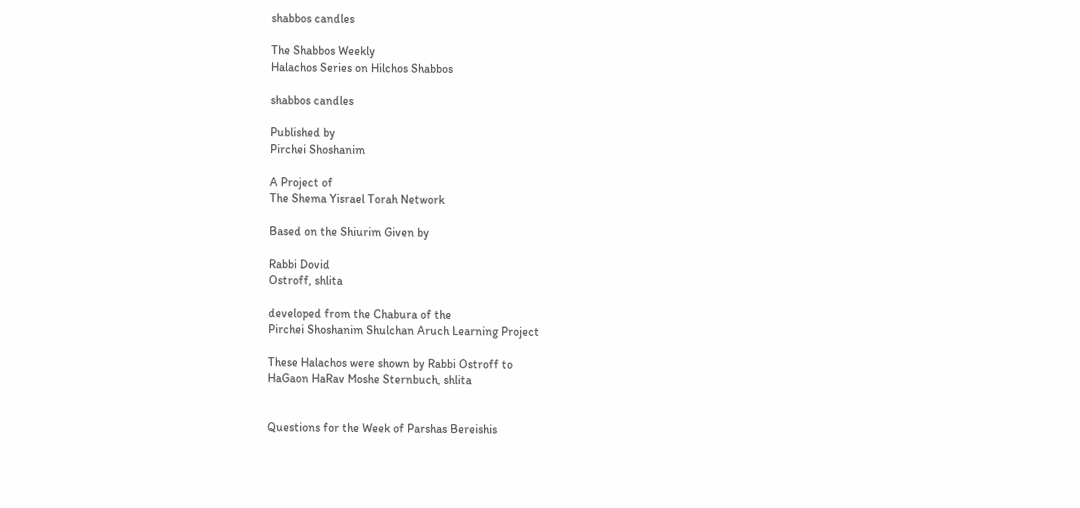shabbos candles

The Shabbos Weekly
Halachos Series on Hilchos Shabbos

shabbos candles

Published by
Pirchei Shoshanim

A Project of
The Shema Yisrael Torah Network

Based on the Shiurim Given by

Rabbi Dovid
Ostroff, shlita

developed from the Chabura of the
Pirchei Shoshanim Shulchan Aruch Learning Project

These Halachos were shown by Rabbi Ostroff to
HaGaon HaRav Moshe Sternbuch, shlita


Questions for the Week of Parshas Bereishis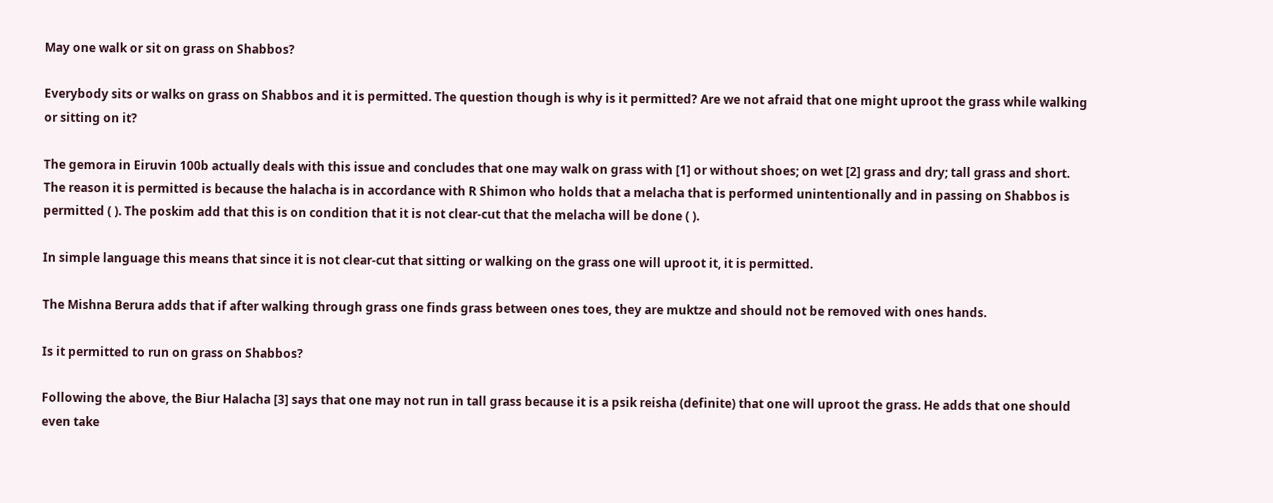May one walk or sit on grass on Shabbos?

Everybody sits or walks on grass on Shabbos and it is permitted. The question though is why is it permitted? Are we not afraid that one might uproot the grass while walking or sitting on it?

The gemora in Eiruvin 100b actually deals with this issue and concludes that one may walk on grass with [1] or without shoes; on wet [2] grass and dry; tall grass and short. The reason it is permitted is because the halacha is in accordance with R Shimon who holds that a melacha that is performed unintentionally and in passing on Shabbos is permitted ( ). The poskim add that this is on condition that it is not clear-cut that the melacha will be done ( ).

In simple language this means that since it is not clear-cut that sitting or walking on the grass one will uproot it, it is permitted.

The Mishna Berura adds that if after walking through grass one finds grass between ones toes, they are muktze and should not be removed with ones hands.

Is it permitted to run on grass on Shabbos?

Following the above, the Biur Halacha [3] says that one may not run in tall grass because it is a psik reisha (definite) that one will uproot the grass. He adds that one should even take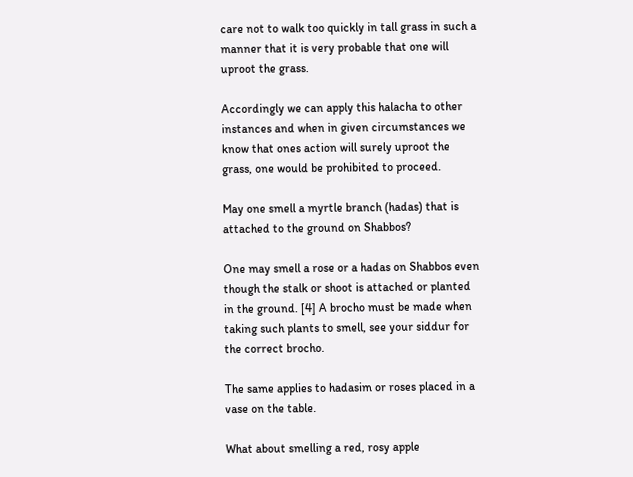care not to walk too quickly in tall grass in such a manner that it is very probable that one will uproot the grass.

Accordingly we can apply this halacha to other instances and when in given circumstances we know that ones action will surely uproot the grass, one would be prohibited to proceed.

May one smell a myrtle branch (hadas) that is attached to the ground on Shabbos?

One may smell a rose or a hadas on Shabbos even though the stalk or shoot is attached or planted in the ground. [4] A brocho must be made when taking such plants to smell, see your siddur for the correct brocho.

The same applies to hadasim or roses placed in a vase on the table.

What about smelling a red, rosy apple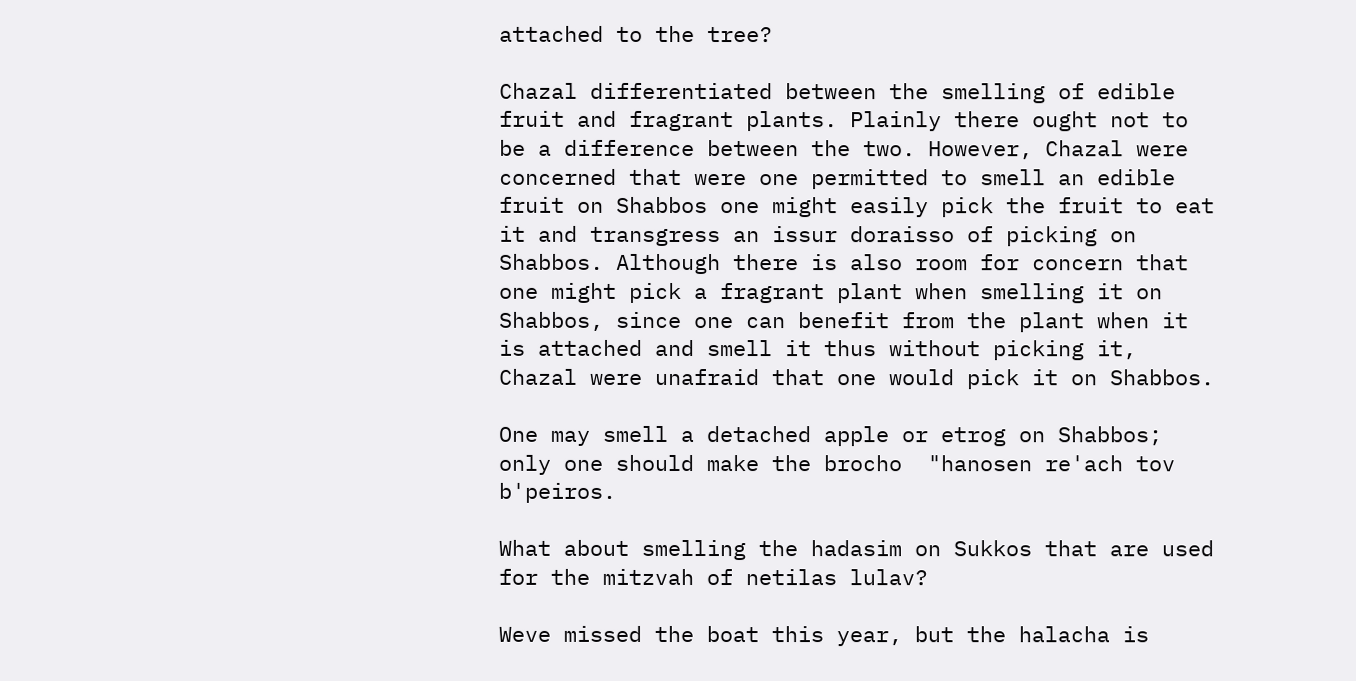attached to the tree?

Chazal differentiated between the smelling of edible fruit and fragrant plants. Plainly there ought not to be a difference between the two. However, Chazal were concerned that were one permitted to smell an edible fruit on Shabbos one might easily pick the fruit to eat it and transgress an issur doraisso of picking on Shabbos. Although there is also room for concern that one might pick a fragrant plant when smelling it on Shabbos, since one can benefit from the plant when it is attached and smell it thus without picking it, Chazal were unafraid that one would pick it on Shabbos.

One may smell a detached apple or etrog on Shabbos; only one should make the brocho  "hanosen re'ach tov b'peiros.

What about smelling the hadasim on Sukkos that are used for the mitzvah of netilas lulav?

Weve missed the boat this year, but the halacha is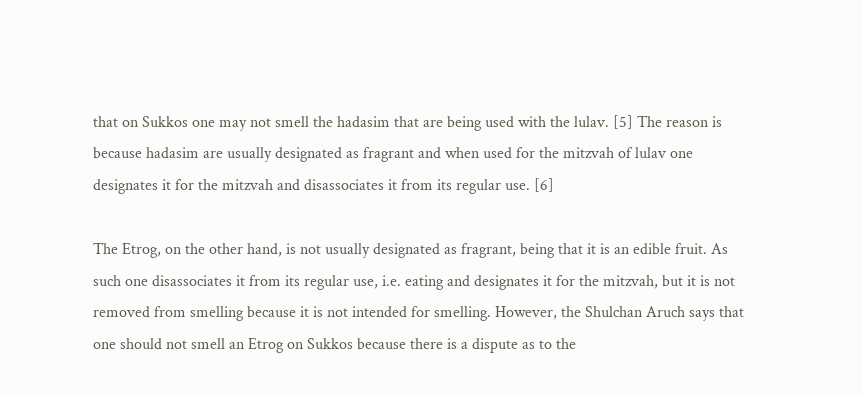that on Sukkos one may not smell the hadasim that are being used with the lulav. [5] The reason is because hadasim are usually designated as fragrant and when used for the mitzvah of lulav one designates it for the mitzvah and disassociates it from its regular use. [6]

The Etrog, on the other hand, is not usually designated as fragrant, being that it is an edible fruit. As such one disassociates it from its regular use, i.e. eating and designates it for the mitzvah, but it is not removed from smelling because it is not intended for smelling. However, the Shulchan Aruch says that one should not smell an Etrog on Sukkos because there is a dispute as to the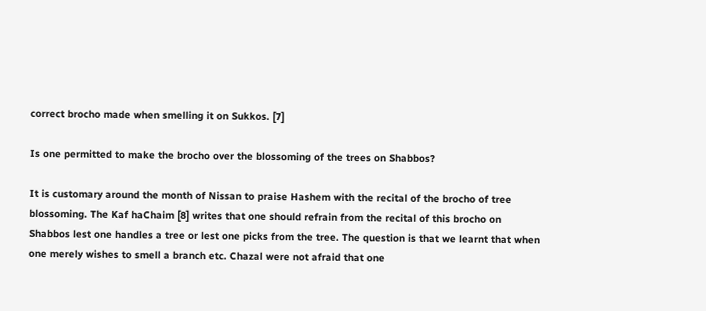correct brocho made when smelling it on Sukkos. [7]

Is one permitted to make the brocho over the blossoming of the trees on Shabbos?

It is customary around the month of Nissan to praise Hashem with the recital of the brocho of tree blossoming. The Kaf haChaim [8] writes that one should refrain from the recital of this brocho on Shabbos lest one handles a tree or lest one picks from the tree. The question is that we learnt that when one merely wishes to smell a branch etc. Chazal were not afraid that one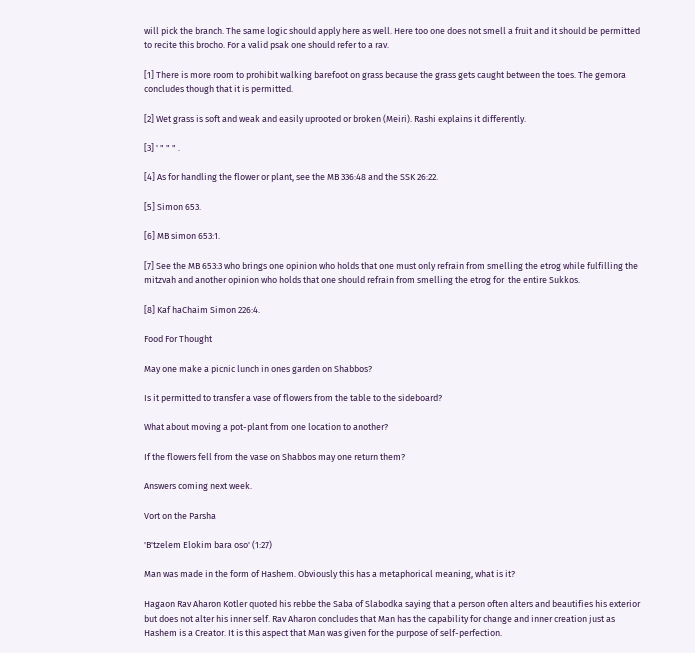will pick the branch. The same logic should apply here as well. Here too one does not smell a fruit and it should be permitted to recite this brocho. For a valid psak one should refer to a rav.

[1] There is more room to prohibit walking barefoot on grass because the grass gets caught between the toes. The gemora concludes though that it is permitted.

[2] Wet grass is soft and weak and easily uprooted or broken (Meiri). Rashi explains it differently.

[3] ' " " " .

[4] As for handling the flower or plant, see the MB 336:48 and the SSK 26:22.

[5] Simon 653.

[6] MB simon 653:1.

[7] See the MB 653:3 who brings one opinion who holds that one must only refrain from smelling the etrog while fulfilling the mitzvah and another opinion who holds that one should refrain from smelling the etrog for  the entire Sukkos.

[8] Kaf haChaim Simon 226:4.

Food For Thought

May one make a picnic lunch in ones garden on Shabbos?

Is it permitted to transfer a vase of flowers from the table to the sideboard?

What about moving a pot-plant from one location to another?

If the flowers fell from the vase on Shabbos may one return them?

Answers coming next week.

Vort on the Parsha

'B'tzelem Elokim bara oso' (1:27)

Man was made in the form of Hashem. Obviously this has a metaphorical meaning, what is it?

Hagaon Rav Aharon Kotler quoted his rebbe the Saba of Slabodka saying that a person often alters and beautifies his exterior but does not alter his inner self. Rav Aharon concludes that Man has the capability for change and inner creation just as Hashem is a Creator. It is this aspect that Man was given for the purpose of self-perfection.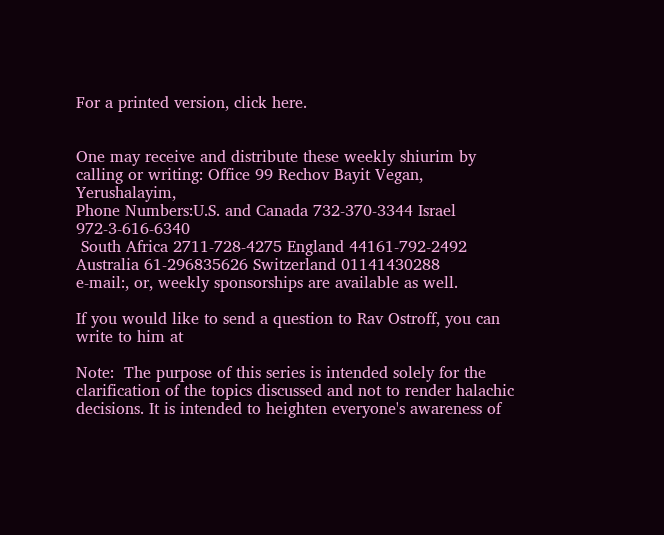For a printed version, click here.


One may receive and distribute these weekly shiurim by calling or writing: Office 99 Rechov Bayit Vegan, Yerushalayim,
Phone Numbers:U.S. and Canada 732-370-3344 Israel 972-3-616-6340
 South Africa 2711-728-4275 England 44161-792-2492 Australia 61-296835626 Switzerland 01141430288
e-mail:, or, weekly sponsorships are available as well.

If you would like to send a question to Rav Ostroff, you can write to him at

Note:  The purpose of this series is intended solely for the clarification of the topics discussed and not to render halachic decisions. It is intended to heighten everyone's awareness of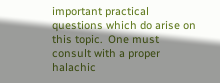important practical questions which do arise on this topic.  One must consult with a proper halachic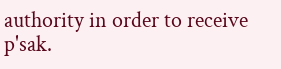authority in order to receive p'sak.